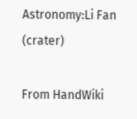Astronomy:Li Fan (crater)

From HandWiki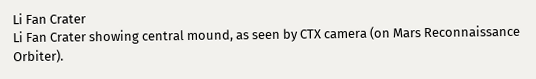Li Fan Crater
Li Fan Crater showing central mound, as seen by CTX camera (on Mars Reconnaissance Orbiter).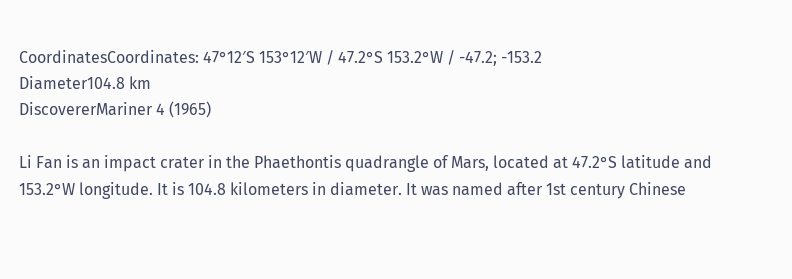CoordinatesCoordinates: 47°12′S 153°12′W / 47.2°S 153.2°W / -47.2; -153.2
Diameter104.8 km
DiscovererMariner 4 (1965)

Li Fan is an impact crater in the Phaethontis quadrangle of Mars, located at 47.2°S latitude and 153.2°W longitude. It is 104.8 kilometers in diameter. It was named after 1st century Chinese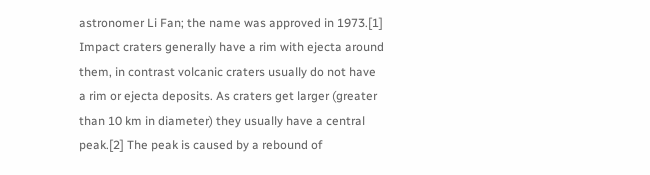astronomer Li Fan; the name was approved in 1973.[1] Impact craters generally have a rim with ejecta around them, in contrast volcanic craters usually do not have a rim or ejecta deposits. As craters get larger (greater than 10 km in diameter) they usually have a central peak.[2] The peak is caused by a rebound of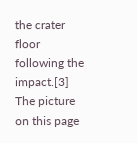the crater floor following the impact.[3] The picture on this page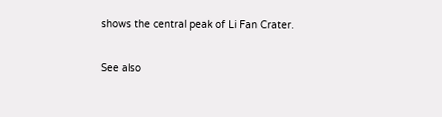shows the central peak of Li Fan Crater.

See also